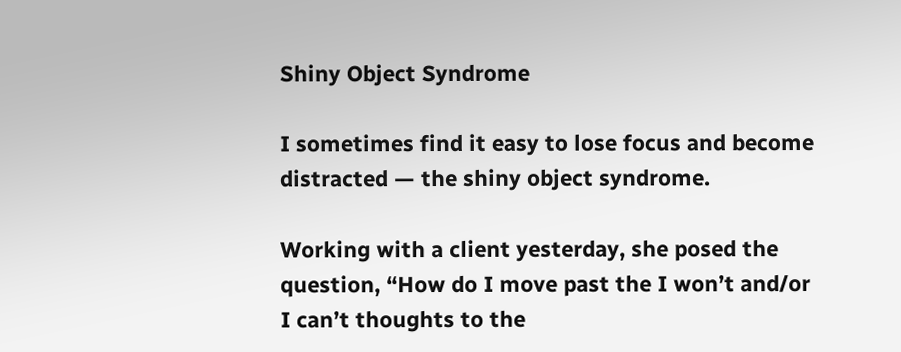Shiny Object Syndrome

I sometimes find it easy to lose focus and become distracted — the shiny object syndrome.

Working with a client yesterday, she posed the question, “How do I move past the I won’t and/or I can’t thoughts to the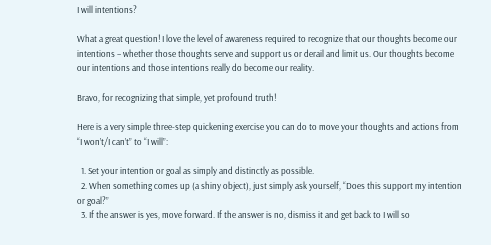I will intentions?

What a great question! I love the level of awareness required to recognize that our thoughts become our intentions – whether those thoughts serve and support us or derail and limit us. Our thoughts become our intentions and those intentions really do become our reality.

Bravo, for recognizing that simple, yet profound truth!

Here is a very simple three-step quickening exercise you can do to move your thoughts and actions from “I won’t/I can’t” to “I will”:

  1. Set your intention or goal as simply and distinctly as possible.
  2. When something comes up (a shiny object), just simply ask yourself, “Does this support my intention or goal?”
  3. If the answer is yes, move forward. If the answer is no, dismiss it and get back to I will so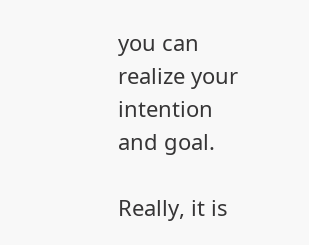you can realize your intention and goal.

Really, it is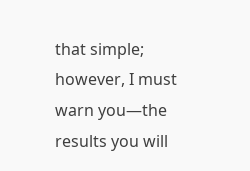that simple; however, I must warn you—the results you will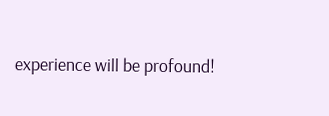experience will be profound!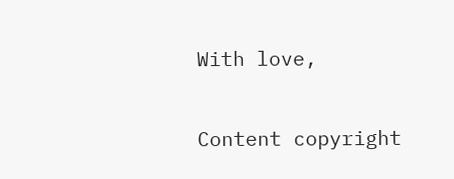With love,

Content copyright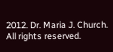2012. Dr. Maria J. Church. All rights reserved.